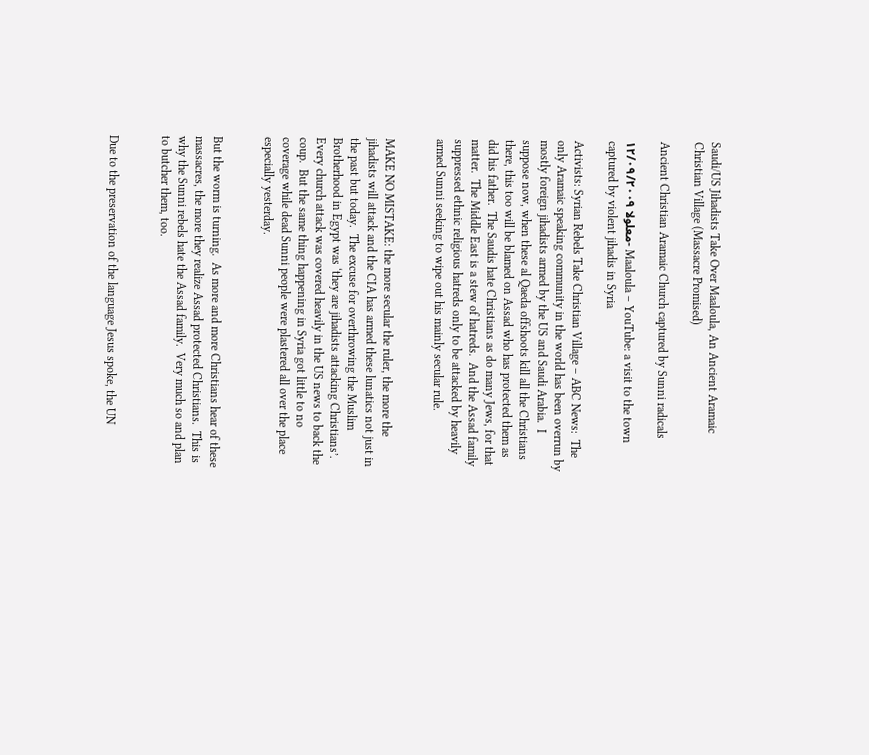Saudi/US Jihadists Take Over Maaloula, An Ancient Aramaic Christian Village (Massacre Promised)

Ancient Christian Aramaic Church captured by Sunni radicals

معلولا ١٢/٠٩/٢٠٠٩- Maaloula – YouTube: a visit to the town captured by violent jihadis in Syria

Activists: Syrian Rebels Take Christian Village – ABC News:  The only Aramaic speaking community in the world has been overrun by mostly foreign jihadists armed by the US and Saudi Arabia.  I suppose now, when these al Qaeda offshoots kill all the Christians there, this too will be blamed on Assad who has protected them as did his father.  The Saudis hate Christians as do many Jews, for that matter.  The Middle East is a stew of hatreds.  And the Assad family suppressed ethnic religious hatreds only to be attacked by heavily armed Sunni seeking to wipe out his mainly secular rule.


MAKE NO MISTAKE: the more secular the ruler, the more the jihadists will attack and the CIA has armed these lunatics not just in the past but today.  The excuse for overthrowing the Muslim Brotherhood in Egypt was ‘they are jihadists attacking Christians’.  Every church attack was covered heavily in the US news to back the coup.  But the same thing happening in Syria got little to no coverage while dead Sunni people were plastered all over the place especially yesterday.


But the worm is turning.  As more and more Christians hear of these massacres, the more they realize Assad protected Christians.  This is why the Sunni rebels hate the Assad family.  Very much so and plan to butcher them, too.


Due to the preservation of the language Jesus spoke, the UN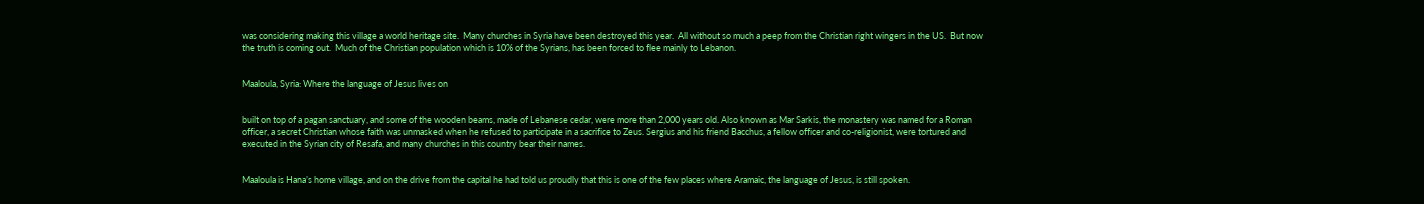was considering making this village a world heritage site.  Many churches in Syria have been destroyed this year.  All without so much a peep from the Christian right wingers in the US.  But now the truth is coming out.  Much of the Christian population which is 10% of the Syrians, has been forced to flee mainly to Lebanon.


Maaloula, Syria: Where the language of Jesus lives on


built on top of a pagan sanctuary, and some of the wooden beams, made of Lebanese cedar, were more than 2,000 years old. Also known as Mar Sarkis, the monastery was named for a Roman officer, a secret Christian whose faith was unmasked when he refused to participate in a sacrifice to Zeus. Sergius and his friend Bacchus, a fellow officer and co-religionist, were tortured and executed in the Syrian city of Resafa, and many churches in this country bear their names.


Maaloula is Hana’s home village, and on the drive from the capital he had told us proudly that this is one of the few places where Aramaic, the language of Jesus, is still spoken.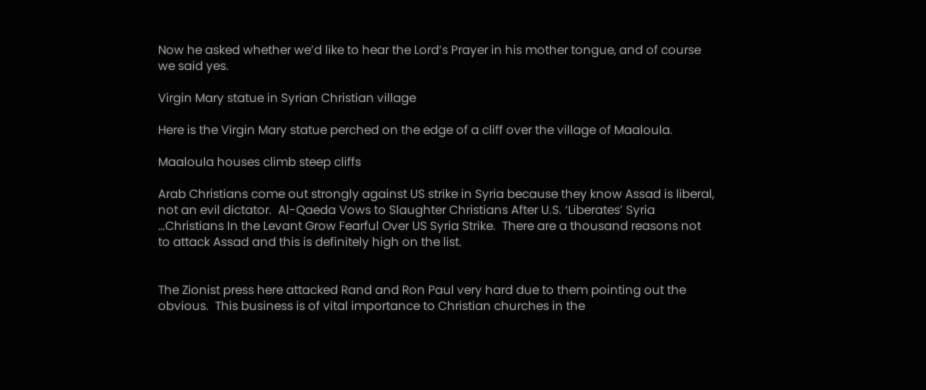Now he asked whether we’d like to hear the Lord’s Prayer in his mother tongue, and of course we said yes.

Virgin Mary statue in Syrian Christian village

Here is the Virgin Mary statue perched on the edge of a cliff over the village of Maaloula.

Maaloula houses climb steep cliffs

Arab Christians come out strongly against US strike in Syria because they know Assad is liberal, not an evil dictator.  Al-Qaeda Vows to Slaughter Christians After U.S. ‘Liberates’ Syria …Christians In the Levant Grow Fearful Over US Syria Strike.  There are a thousand reasons not to attack Assad and this is definitely high on the list.


The Zionist press here attacked Rand and Ron Paul very hard due to them pointing out the obvious.  This business is of vital importance to Christian churches in the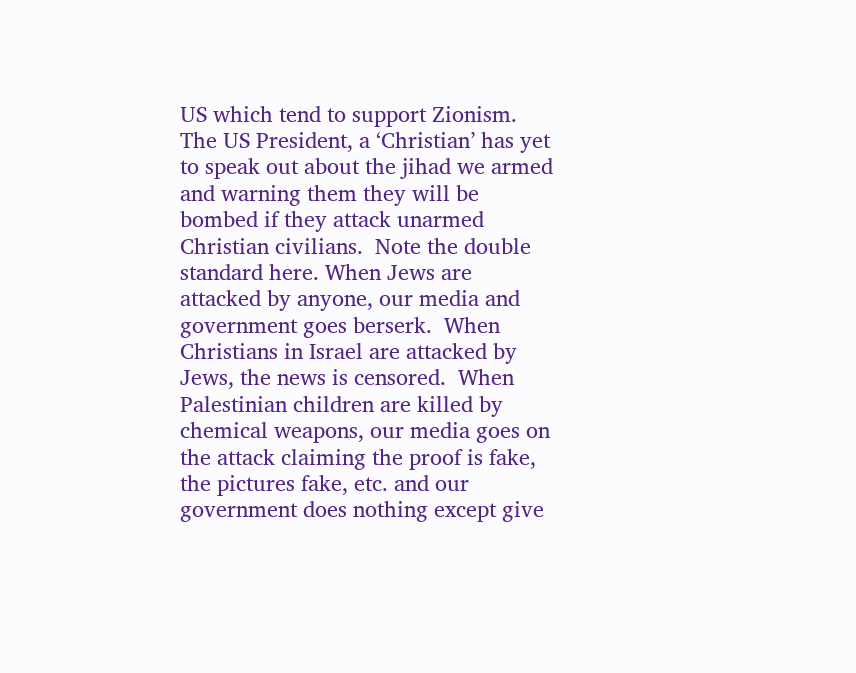US which tend to support Zionism.  The US President, a ‘Christian’ has yet to speak out about the jihad we armed and warning them they will be bombed if they attack unarmed Christian civilians.  Note the double standard here. When Jews are attacked by anyone, our media and government goes berserk.  When Christians in Israel are attacked by Jews, the news is censored.  When Palestinian children are killed by chemical weapons, our media goes on the attack claiming the proof is fake, the pictures fake, etc. and our government does nothing except give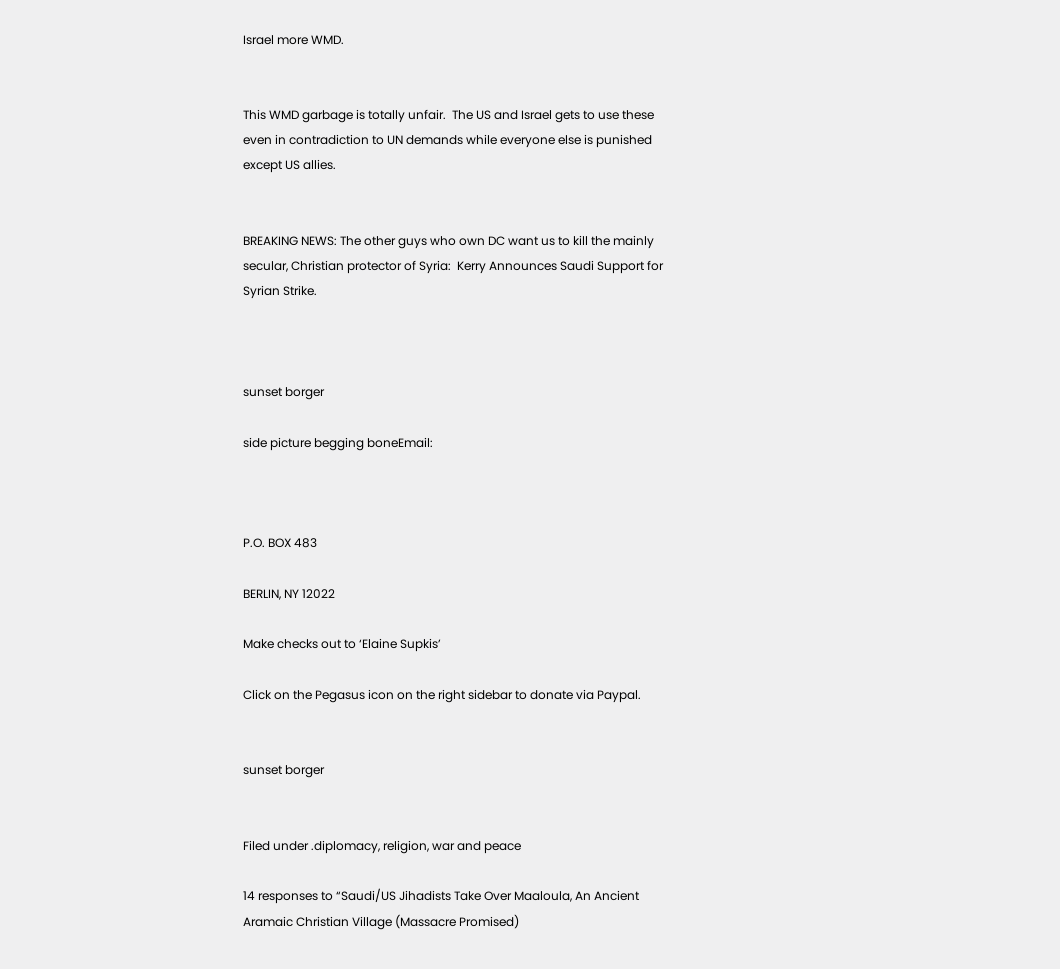Israel more WMD.


This WMD garbage is totally unfair.  The US and Israel gets to use these even in contradiction to UN demands while everyone else is punished except US allies.


BREAKING NEWS: The other guys who own DC want us to kill the mainly secular, Christian protector of Syria:  Kerry Announces Saudi Support for Syrian Strike.



sunset borger

side picture begging boneEmail:



P.O. BOX 483

BERLIN, NY 12022

Make checks out to ‘Elaine Supkis’

Click on the Pegasus icon on the right sidebar to donate via Paypal.


sunset borger


Filed under .diplomacy, religion, war and peace

14 responses to “Saudi/US Jihadists Take Over Maaloula, An Ancient Aramaic Christian Village (Massacre Promised)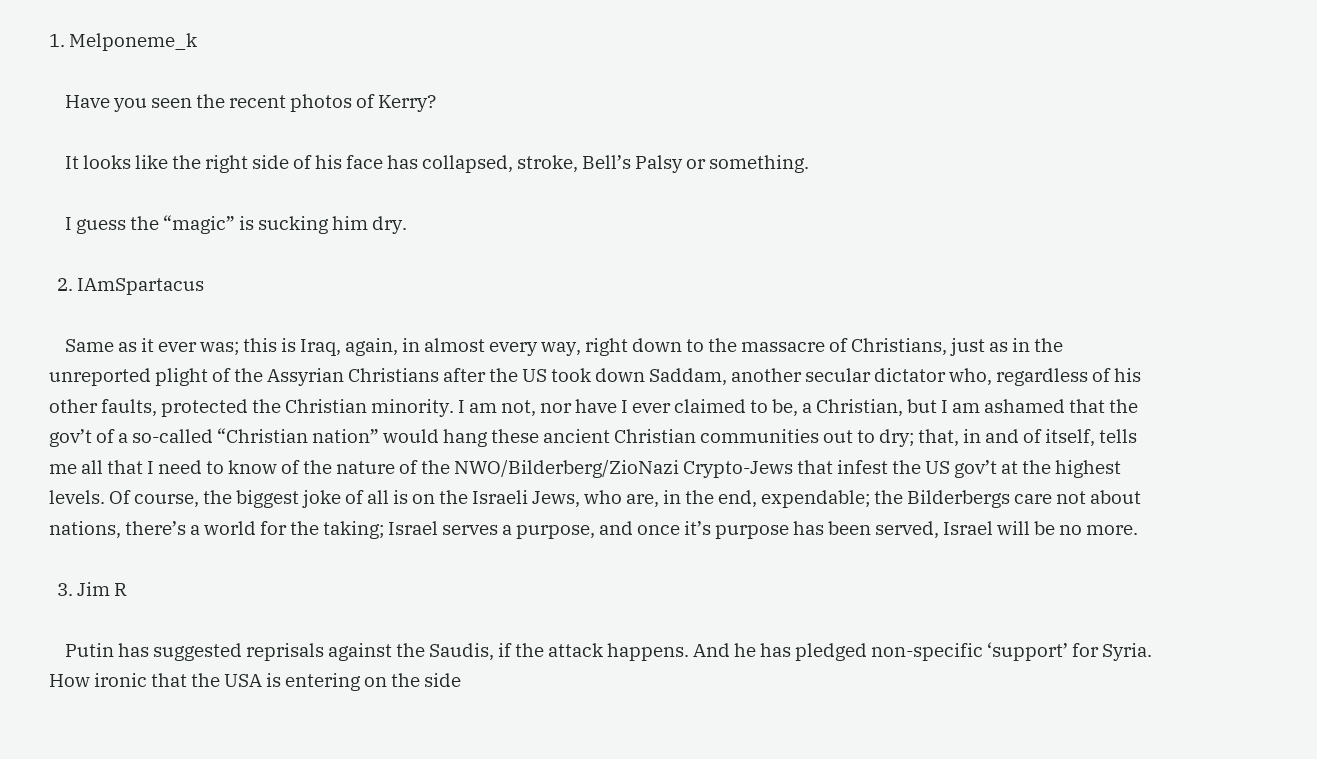1. Melponeme_k

    Have you seen the recent photos of Kerry?

    It looks like the right side of his face has collapsed, stroke, Bell’s Palsy or something.

    I guess the “magic” is sucking him dry.

  2. IAmSpartacus

    Same as it ever was; this is Iraq, again, in almost every way, right down to the massacre of Christians, just as in the unreported plight of the Assyrian Christians after the US took down Saddam, another secular dictator who, regardless of his other faults, protected the Christian minority. I am not, nor have I ever claimed to be, a Christian, but I am ashamed that the gov’t of a so-called “Christian nation” would hang these ancient Christian communities out to dry; that, in and of itself, tells me all that I need to know of the nature of the NWO/Bilderberg/ZioNazi Crypto-Jews that infest the US gov’t at the highest levels. Of course, the biggest joke of all is on the Israeli Jews, who are, in the end, expendable; the Bilderbergs care not about nations, there’s a world for the taking; Israel serves a purpose, and once it’s purpose has been served, Israel will be no more.

  3. Jim R

    Putin has suggested reprisals against the Saudis, if the attack happens. And he has pledged non-specific ‘support’ for Syria. How ironic that the USA is entering on the side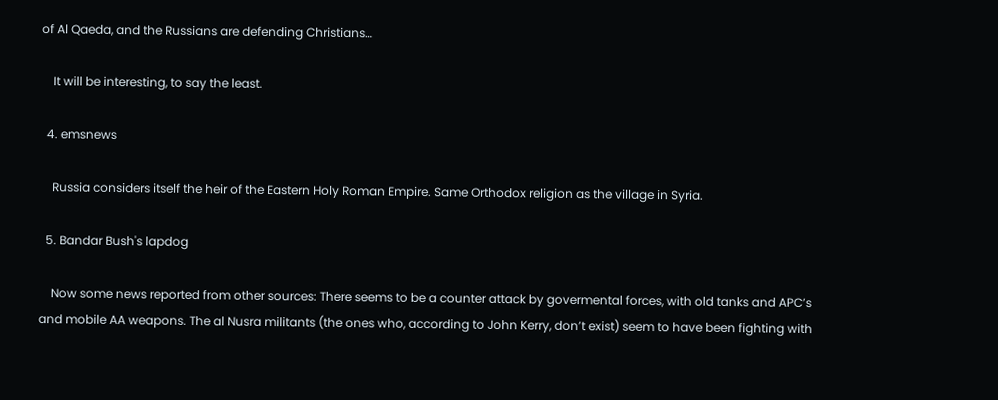of Al Qaeda, and the Russians are defending Christians…

    It will be interesting, to say the least.

  4. emsnews

    Russia considers itself the heir of the Eastern Holy Roman Empire. Same Orthodox religion as the village in Syria.

  5. Bandar Bush's lapdog

    Now some news reported from other sources: There seems to be a counter attack by govermental forces, with old tanks and APC’s and mobile AA weapons. The al Nusra militants (the ones who, according to John Kerry, don’t exist) seem to have been fighting with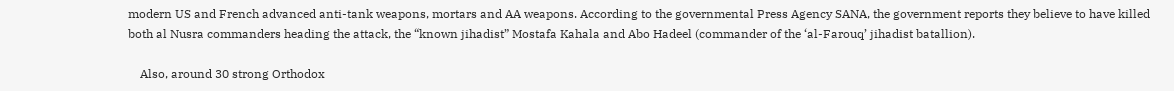modern US and French advanced anti-tank weapons, mortars and AA weapons. According to the governmental Press Agency SANA, the government reports they believe to have killed both al Nusra commanders heading the attack, the “known jihadist” Mostafa Kahala and Abo Hadeel (commander of the ‘al-Farouq’ jihadist batallion).

    Also, around 30 strong Orthodox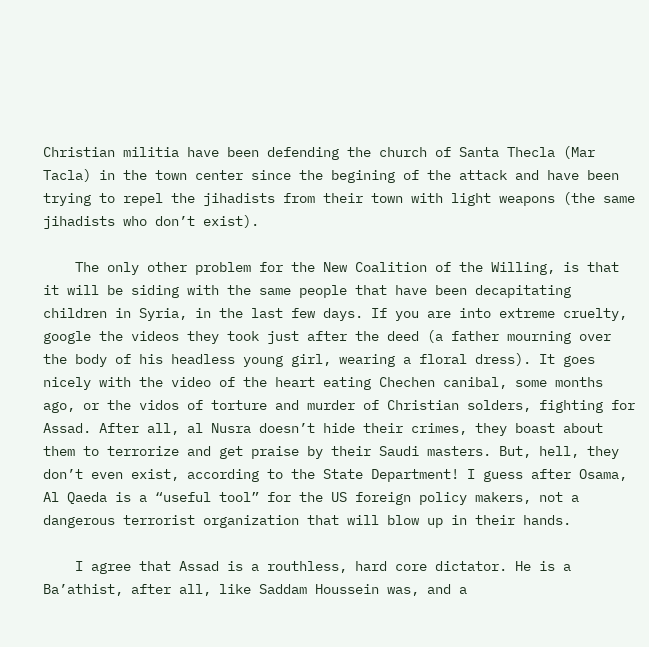Christian militia have been defending the church of Santa Thecla (Mar Tacla) in the town center since the begining of the attack and have been trying to repel the jihadists from their town with light weapons (the same jihadists who don’t exist).

    The only other problem for the New Coalition of the Willing, is that it will be siding with the same people that have been decapitating children in Syria, in the last few days. If you are into extreme cruelty, google the videos they took just after the deed (a father mourning over the body of his headless young girl, wearing a floral dress). It goes nicely with the video of the heart eating Chechen canibal, some months ago, or the vidos of torture and murder of Christian solders, fighting for Assad. After all, al Nusra doesn’t hide their crimes, they boast about them to terrorize and get praise by their Saudi masters. But, hell, they don’t even exist, according to the State Department! I guess after Osama, Al Qaeda is a “useful tool” for the US foreign policy makers, not a dangerous terrorist organization that will blow up in their hands.

    I agree that Assad is a routhless, hard core dictator. He is a Ba’athist, after all, like Saddam Houssein was, and a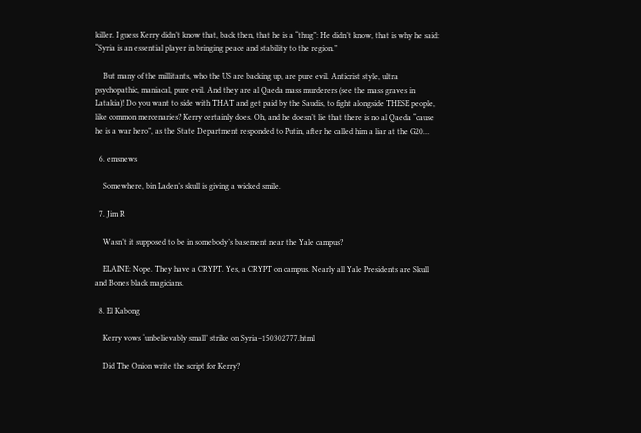killer. I guess Kerry didn’t know that, back then, that he is a “thug”: He didn’t know, that is why he said: “Syria is an essential player in bringing peace and stability to the region.”

    But many of the millitants, who the US are backing up, are pure evil. Anticrist style, ultra psychopathic, maniacal, pure evil. And they are al Qaeda mass murderers (see the mass graves in Latakia)! Do you want to side with THAT and get paid by the Saudis, to fight alongside THESE people, like common mercenaries? Kerry certainly does. Oh, and he doesn’t lie that there is no al Qaeda “cause he is a war hero”, as the State Department responded to Putin, after he called him a liar at the G20…

  6. emsnews

    Somewhere, bin Laden’s skull is giving a wicked smile.

  7. Jim R

    Wasn’t it supposed to be in somebody’s basement near the Yale campus?

    ELAINE: Nope. They have a CRYPT. Yes, a CRYPT on campus. Nearly all Yale Presidents are Skull and Bones black magicians.

  8. El Kabong

    Kerry vows ‘unbelievably small’ strike on Syria–150302777.html

    Did The Onion write the script for Kerry?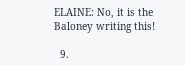ELAINE: No, it is the Baloney writing this!

  9.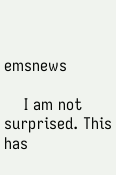emsnews

    I am not surprised. This has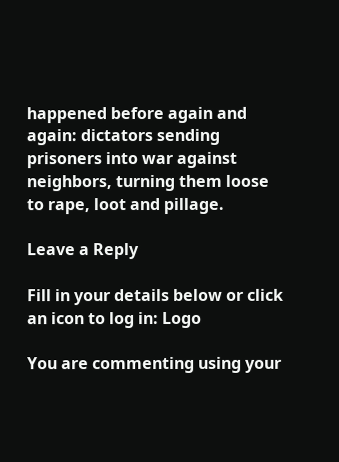happened before again and again: dictators sending prisoners into war against neighbors, turning them loose to rape, loot and pillage.

Leave a Reply

Fill in your details below or click an icon to log in: Logo

You are commenting using your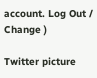account. Log Out /  Change )

Twitter picture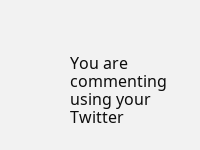You are commenting using your Twitter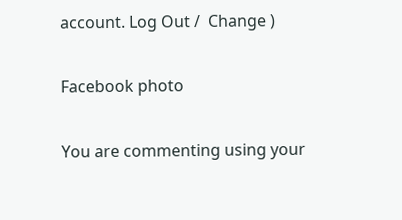account. Log Out /  Change )

Facebook photo

You are commenting using your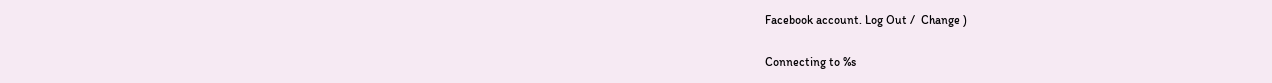Facebook account. Log Out /  Change )

Connecting to %s